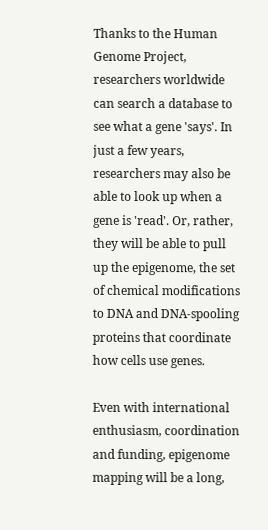Thanks to the Human Genome Project, researchers worldwide can search a database to see what a gene 'says'. In just a few years, researchers may also be able to look up when a gene is 'read'. Or, rather, they will be able to pull up the epigenome, the set of chemical modifications to DNA and DNA-spooling proteins that coordinate how cells use genes.

Even with international enthusiasm, coordination and funding, epigenome mapping will be a long,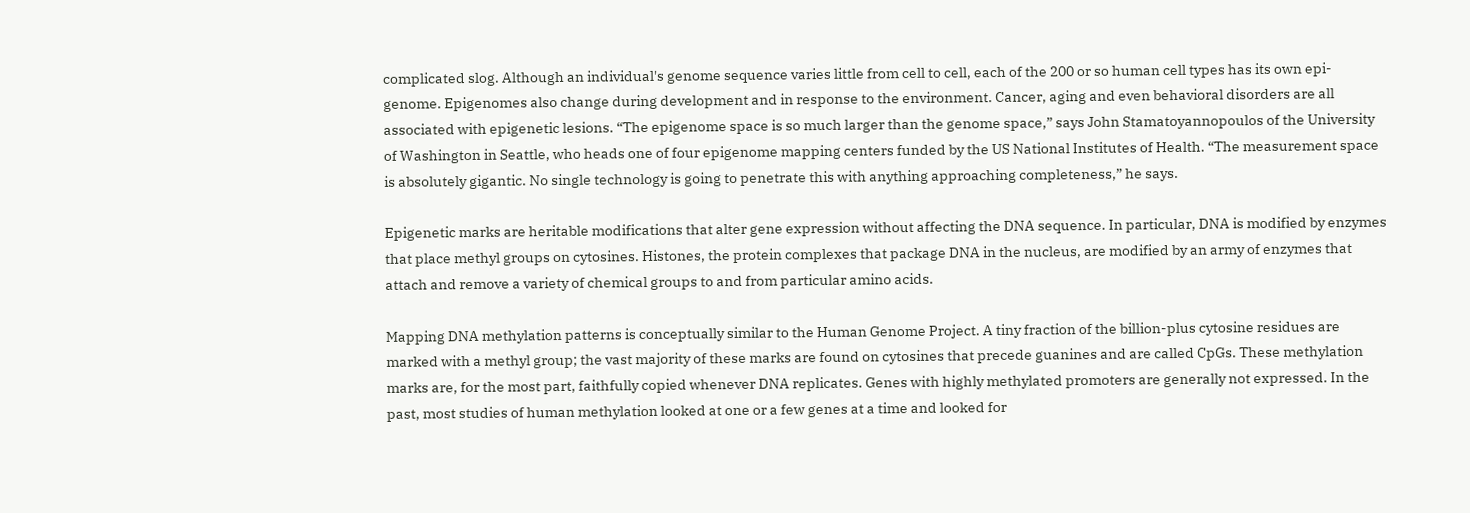complicated slog. Although an individual's genome sequence varies little from cell to cell, each of the 200 or so human cell types has its own epi-genome. Epigenomes also change during development and in response to the environment. Cancer, aging and even behavioral disorders are all associated with epigenetic lesions. “The epigenome space is so much larger than the genome space,” says John Stamatoyannopoulos of the University of Washington in Seattle, who heads one of four epigenome mapping centers funded by the US National Institutes of Health. “The measurement space is absolutely gigantic. No single technology is going to penetrate this with anything approaching completeness,” he says.

Epigenetic marks are heritable modifications that alter gene expression without affecting the DNA sequence. In particular, DNA is modified by enzymes that place methyl groups on cytosines. Histones, the protein complexes that package DNA in the nucleus, are modified by an army of enzymes that attach and remove a variety of chemical groups to and from particular amino acids.

Mapping DNA methylation patterns is conceptually similar to the Human Genome Project. A tiny fraction of the billion-plus cytosine residues are marked with a methyl group; the vast majority of these marks are found on cytosines that precede guanines and are called CpGs. These methylation marks are, for the most part, faithfully copied whenever DNA replicates. Genes with highly methylated promoters are generally not expressed. In the past, most studies of human methylation looked at one or a few genes at a time and looked for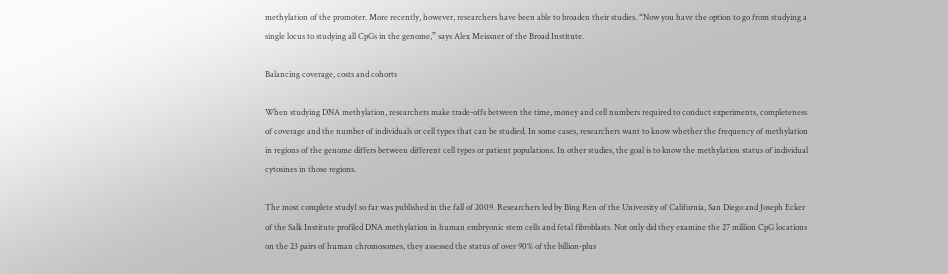methylation of the promoter. More recently, however, researchers have been able to broaden their studies. “Now you have the option to go from studying a single locus to studying all CpGs in the genome,” says Alex Meissner of the Broad Institute.

Balancing coverage, costs and cohorts

When studying DNA methylation, researchers make trade-offs between the time, money and cell numbers required to conduct experiments, completeness of coverage and the number of individuals or cell types that can be studied. In some cases, researchers want to know whether the frequency of methylation in regions of the genome differs between different cell types or patient populations. In other studies, the goal is to know the methylation status of individual cytosines in those regions.

The most complete study1 so far was published in the fall of 2009. Researchers led by Bing Ren of the University of California, San Diego and Joseph Ecker of the Salk Institute profiled DNA methylation in human embryonic stem cells and fetal fibroblasts. Not only did they examine the 27 million CpG locations on the 23 pairs of human chromosomes, they assessed the status of over 90% of the billion-plus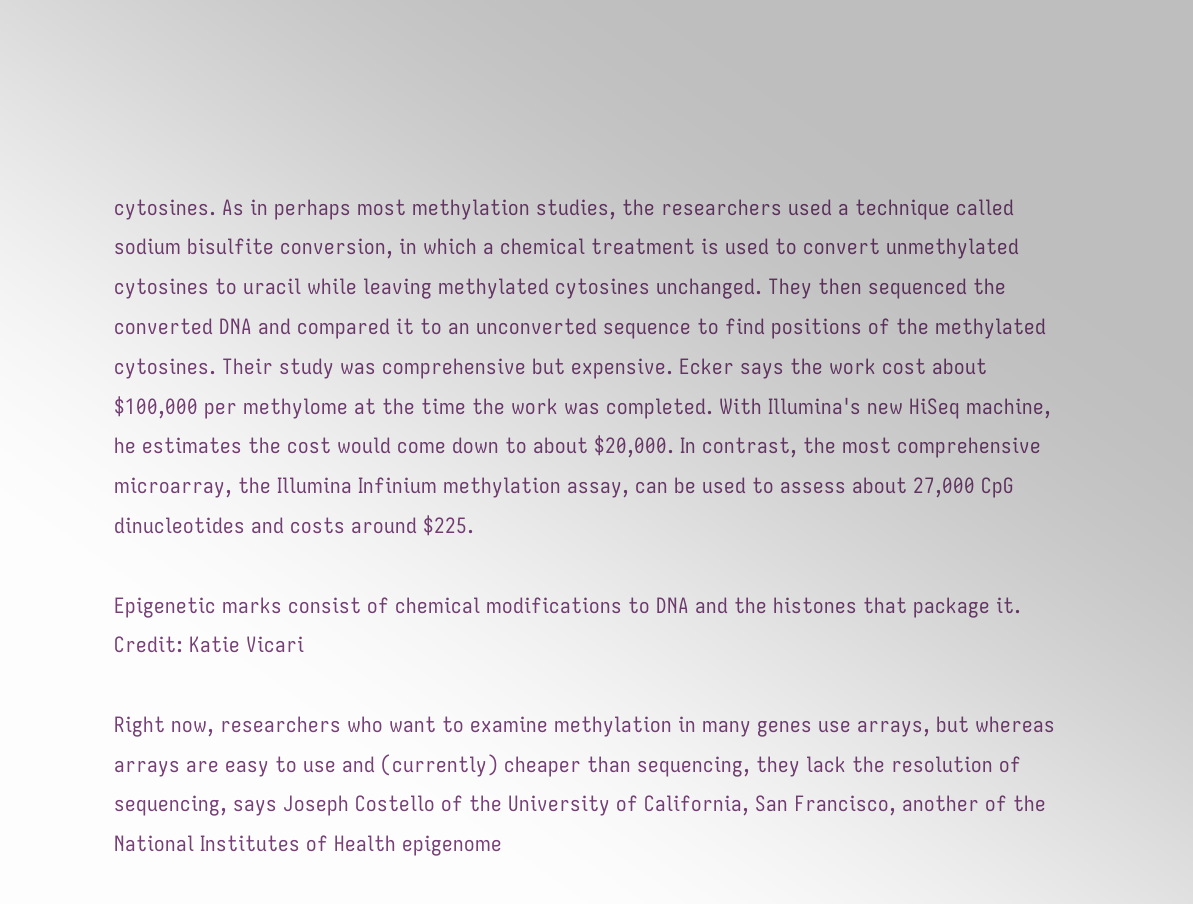cytosines. As in perhaps most methylation studies, the researchers used a technique called sodium bisulfite conversion, in which a chemical treatment is used to convert unmethylated cytosines to uracil while leaving methylated cytosines unchanged. They then sequenced the converted DNA and compared it to an unconverted sequence to find positions of the methylated cytosines. Their study was comprehensive but expensive. Ecker says the work cost about $100,000 per methylome at the time the work was completed. With Illumina's new HiSeq machine, he estimates the cost would come down to about $20,000. In contrast, the most comprehensive microarray, the Illumina Infinium methylation assay, can be used to assess about 27,000 CpG dinucleotides and costs around $225.

Epigenetic marks consist of chemical modifications to DNA and the histones that package it. Credit: Katie Vicari

Right now, researchers who want to examine methylation in many genes use arrays, but whereas arrays are easy to use and (currently) cheaper than sequencing, they lack the resolution of sequencing, says Joseph Costello of the University of California, San Francisco, another of the National Institutes of Health epigenome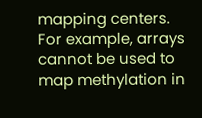mapping centers. For example, arrays cannot be used to map methylation in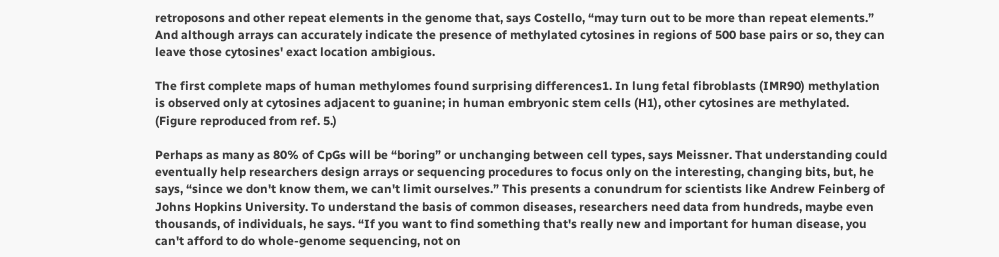retroposons and other repeat elements in the genome that, says Costello, “may turn out to be more than repeat elements.” And although arrays can accurately indicate the presence of methylated cytosines in regions of 500 base pairs or so, they can leave those cytosines' exact location ambigious.

The first complete maps of human methylomes found surprising differences1. In lung fetal fibroblasts (IMR90) methylation is observed only at cytosines adjacent to guanine; in human embryonic stem cells (H1), other cytosines are methylated. (Figure reproduced from ref. 5.)

Perhaps as many as 80% of CpGs will be “boring” or unchanging between cell types, says Meissner. That understanding could eventually help researchers design arrays or sequencing procedures to focus only on the interesting, changing bits, but, he says, “since we don't know them, we can't limit ourselves.” This presents a conundrum for scientists like Andrew Feinberg of Johns Hopkins University. To understand the basis of common diseases, researchers need data from hundreds, maybe even thousands, of individuals, he says. “If you want to find something that's really new and important for human disease, you can't afford to do whole-genome sequencing, not on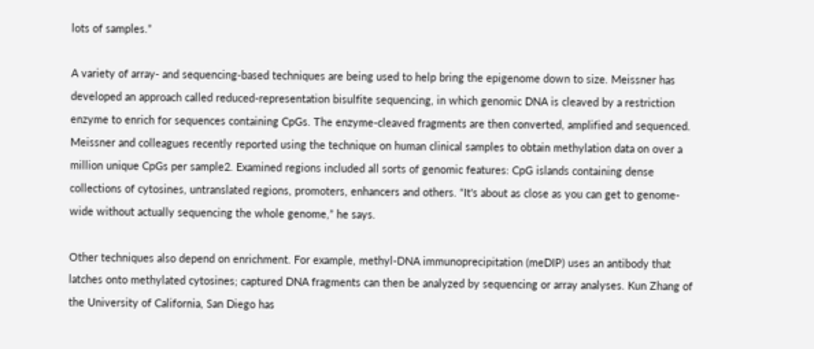lots of samples.”

A variety of array- and sequencing-based techniques are being used to help bring the epigenome down to size. Meissner has developed an approach called reduced-representation bisulfite sequencing, in which genomic DNA is cleaved by a restriction enzyme to enrich for sequences containing CpGs. The enzyme-cleaved fragments are then converted, amplified and sequenced. Meissner and colleagues recently reported using the technique on human clinical samples to obtain methylation data on over a million unique CpGs per sample2. Examined regions included all sorts of genomic features: CpG islands containing dense collections of cytosines, untranslated regions, promoters, enhancers and others. “It's about as close as you can get to genome-wide without actually sequencing the whole genome,” he says.

Other techniques also depend on enrichment. For example, methyl-DNA immunoprecipitation (meDIP) uses an antibody that latches onto methylated cytosines; captured DNA fragments can then be analyzed by sequencing or array analyses. Kun Zhang of the University of California, San Diego has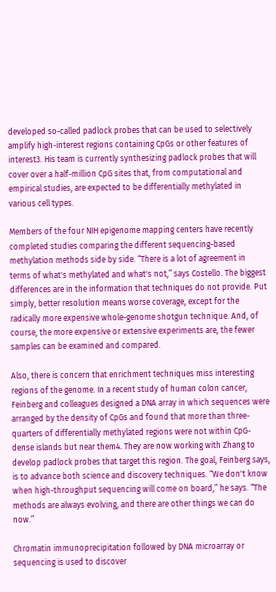developed so-called padlock probes that can be used to selectively amplify high-interest regions containing CpGs or other features of interest3. His team is currently synthesizing padlock probes that will cover over a half-million CpG sites that, from computational and empirical studies, are expected to be differentially methylated in various cell types.

Members of the four NIH epigenome mapping centers have recently completed studies comparing the different sequencing-based methylation methods side by side. “There is a lot of agreement in terms of what's methylated and what's not,” says Costello. The biggest differences are in the information that techniques do not provide. Put simply, better resolution means worse coverage, except for the radically more expensive whole-genome shotgun technique. And, of course, the more expensive or extensive experiments are, the fewer samples can be examined and compared.

Also, there is concern that enrichment techniques miss interesting regions of the genome. In a recent study of human colon cancer, Feinberg and colleagues designed a DNA array in which sequences were arranged by the density of CpGs and found that more than three-quarters of differentially methylated regions were not within CpG-dense islands but near them4. They are now working with Zhang to develop padlock probes that target this region. The goal, Feinberg says, is to advance both science and discovery techniques. “We don't know when high-throughput sequencing will come on board,” he says. “The methods are always evolving, and there are other things we can do now.”

Chromatin immunoprecipitation followed by DNA microarray or sequencing is used to discover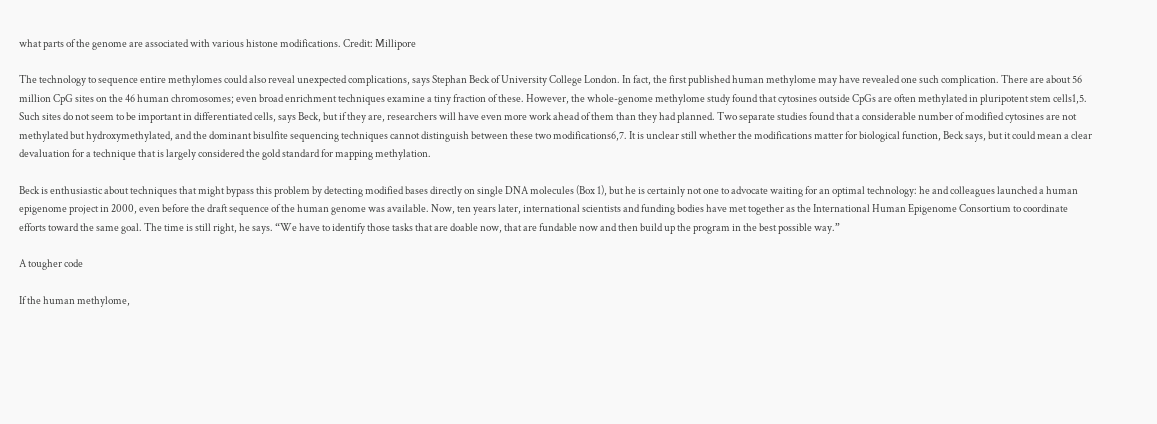what parts of the genome are associated with various histone modifications. Credit: Millipore

The technology to sequence entire methylomes could also reveal unexpected complications, says Stephan Beck of University College London. In fact, the first published human methylome may have revealed one such complication. There are about 56 million CpG sites on the 46 human chromosomes; even broad enrichment techniques examine a tiny fraction of these. However, the whole-genome methylome study found that cytosines outside CpGs are often methylated in pluripotent stem cells1,5. Such sites do not seem to be important in differentiated cells, says Beck, but if they are, researchers will have even more work ahead of them than they had planned. Two separate studies found that a considerable number of modified cytosines are not methylated but hydroxymethylated, and the dominant bisulfite sequencing techniques cannot distinguish between these two modifications6,7. It is unclear still whether the modifications matter for biological function, Beck says, but it could mean a clear devaluation for a technique that is largely considered the gold standard for mapping methylation.

Beck is enthusiastic about techniques that might bypass this problem by detecting modified bases directly on single DNA molecules (Box 1), but he is certainly not one to advocate waiting for an optimal technology: he and colleagues launched a human epigenome project in 2000, even before the draft sequence of the human genome was available. Now, ten years later, international scientists and funding bodies have met together as the International Human Epigenome Consortium to coordinate efforts toward the same goal. The time is still right, he says. “We have to identify those tasks that are doable now, that are fundable now and then build up the program in the best possible way.”

A tougher code

If the human methylome,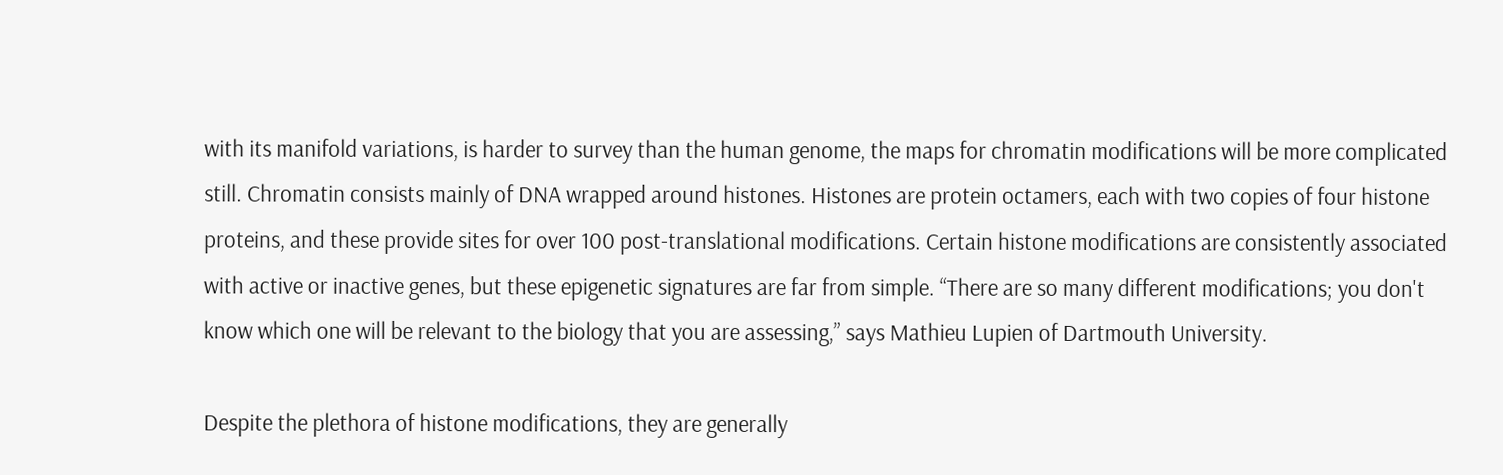with its manifold variations, is harder to survey than the human genome, the maps for chromatin modifications will be more complicated still. Chromatin consists mainly of DNA wrapped around histones. Histones are protein octamers, each with two copies of four histone proteins, and these provide sites for over 100 post-translational modifications. Certain histone modifications are consistently associated with active or inactive genes, but these epigenetic signatures are far from simple. “There are so many different modifications; you don't know which one will be relevant to the biology that you are assessing,” says Mathieu Lupien of Dartmouth University.

Despite the plethora of histone modifications, they are generally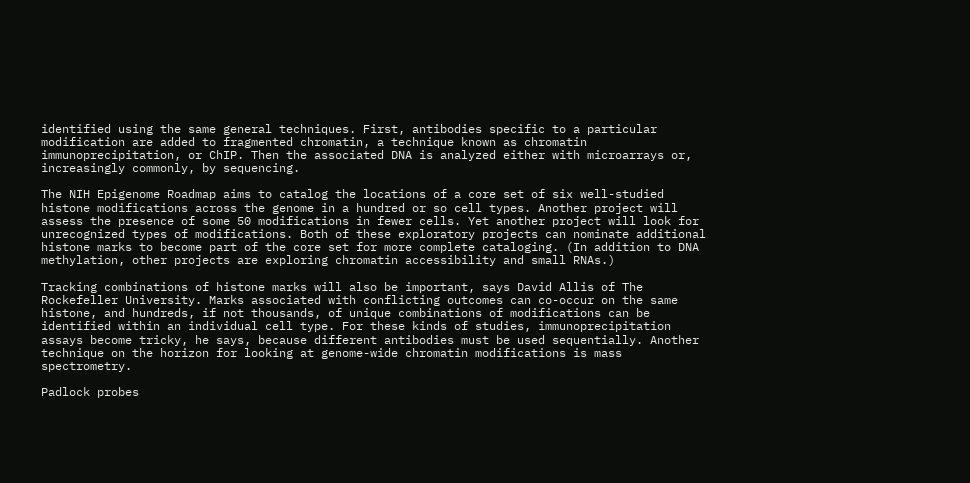identified using the same general techniques. First, antibodies specific to a particular modification are added to fragmented chromatin, a technique known as chromatin immunoprecipitation, or ChIP. Then the associated DNA is analyzed either with microarrays or, increasingly commonly, by sequencing.

The NIH Epigenome Roadmap aims to catalog the locations of a core set of six well-studied histone modifications across the genome in a hundred or so cell types. Another project will assess the presence of some 50 modifications in fewer cells. Yet another project will look for unrecognized types of modifications. Both of these exploratory projects can nominate additional histone marks to become part of the core set for more complete cataloging. (In addition to DNA methylation, other projects are exploring chromatin accessibility and small RNAs.)

Tracking combinations of histone marks will also be important, says David Allis of The Rockefeller University. Marks associated with conflicting outcomes can co-occur on the same histone, and hundreds, if not thousands, of unique combinations of modifications can be identified within an individual cell type. For these kinds of studies, immunoprecipitation assays become tricky, he says, because different antibodies must be used sequentially. Another technique on the horizon for looking at genome-wide chromatin modifications is mass spectrometry.

Padlock probes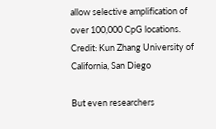allow selective amplification of over 100,000 CpG locations. Credit: Kun Zhang University of California, San Diego

But even researchers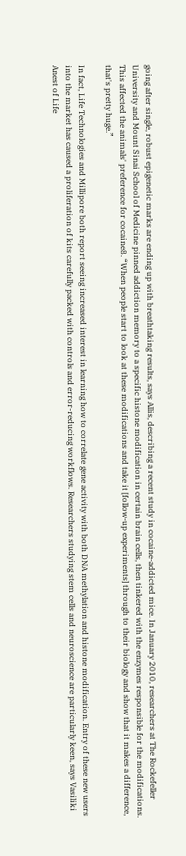going after single, robust epigenetic marks are ending up with breathtaking results, says Allis, describing a recent study in cocaine-addicted mice. In January 2010, researchers at The Rockefeller University and Mount Sinai School of Medicine pinned addiction memory to a specific histone modification in certain brain cells, then tinkered with the enzymes responsible for the modifications. This affected the animals' preference for cocaine8. “When people start to look at these modifications and take it [follow-up experiments] through to their biology and show that it makes a difference, that's pretty huge.”

In fact, Life Technologies and Millipore both report seeing increased interest in learning how to correlate gene activity with both DNA methylation and histone modification. Entry of these new users into the market has caused a proliferation of kits carefully packed with controls and error-reducing workflows. Researchers studying stem cells and neuroscience are particularly keen, says Vasiliki Anest of Life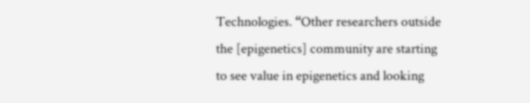Technologies. “Other researchers outside the [epigenetics] community are starting to see value in epigenetics and looking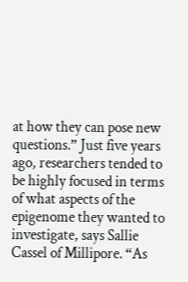at how they can pose new questions.” Just five years ago, researchers tended to be highly focused in terms of what aspects of the epigenome they wanted to investigate, says Sallie Cassel of Millipore. “As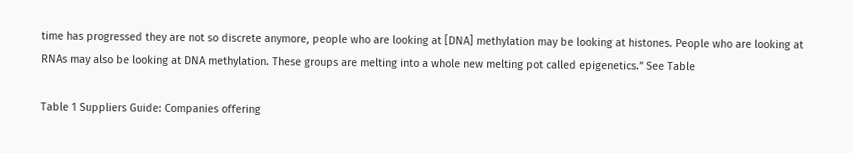time has progressed they are not so discrete anymore, people who are looking at [DNA] methylation may be looking at histones. People who are looking at RNAs may also be looking at DNA methylation. These groups are melting into a whole new melting pot called epigenetics.” See Table

Table 1 Suppliers Guide: Companies offering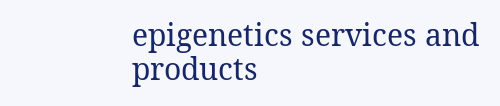epigenetics services and products